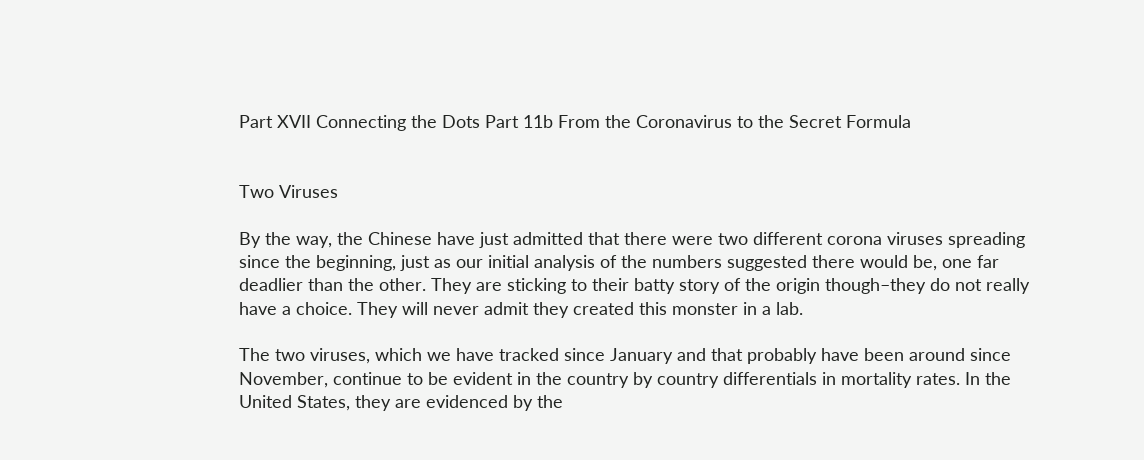Part XVII Connecting the Dots Part 11b From the Coronavirus to the Secret Formula


Two Viruses

By the way, the Chinese have just admitted that there were two different corona viruses spreading since the beginning, just as our initial analysis of the numbers suggested there would be, one far deadlier than the other. They are sticking to their batty story of the origin though–they do not really have a choice. They will never admit they created this monster in a lab.

The two viruses, which we have tracked since January and that probably have been around since November, continue to be evident in the country by country differentials in mortality rates. In the United States, they are evidenced by the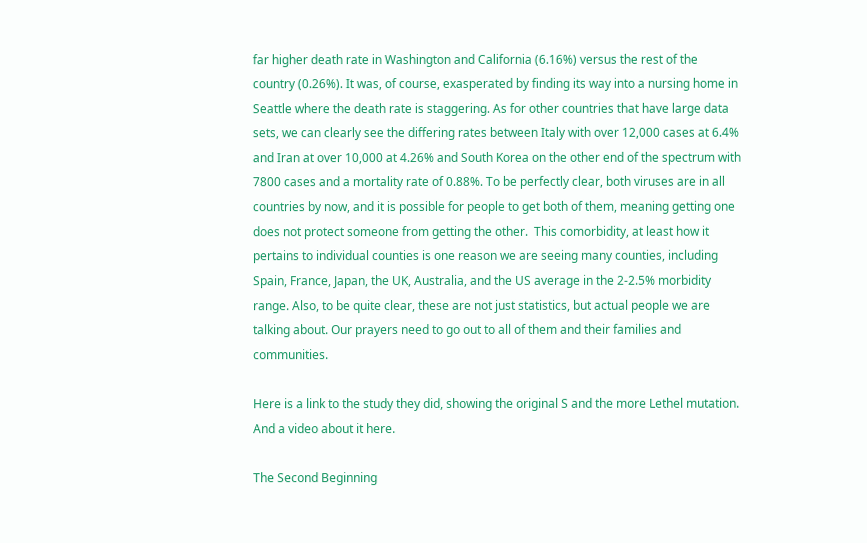far higher death rate in Washington and California (6.16%) versus the rest of the country (0.26%). It was, of course, exasperated by finding its way into a nursing home in Seattle where the death rate is staggering. As for other countries that have large data sets, we can clearly see the differing rates between Italy with over 12,000 cases at 6.4% and Iran at over 10,000 at 4.26% and South Korea on the other end of the spectrum with 7800 cases and a mortality rate of 0.88%. To be perfectly clear, both viruses are in all countries by now, and it is possible for people to get both of them, meaning getting one does not protect someone from getting the other.  This comorbidity, at least how it pertains to individual counties is one reason we are seeing many counties, including Spain, France, Japan, the UK, Australia, and the US average in the 2-2.5% morbidity range. Also, to be quite clear, these are not just statistics, but actual people we are talking about. Our prayers need to go out to all of them and their families and communities.

Here is a link to the study they did, showing the original S and the more Lethel mutation. And a video about it here.

The Second Beginning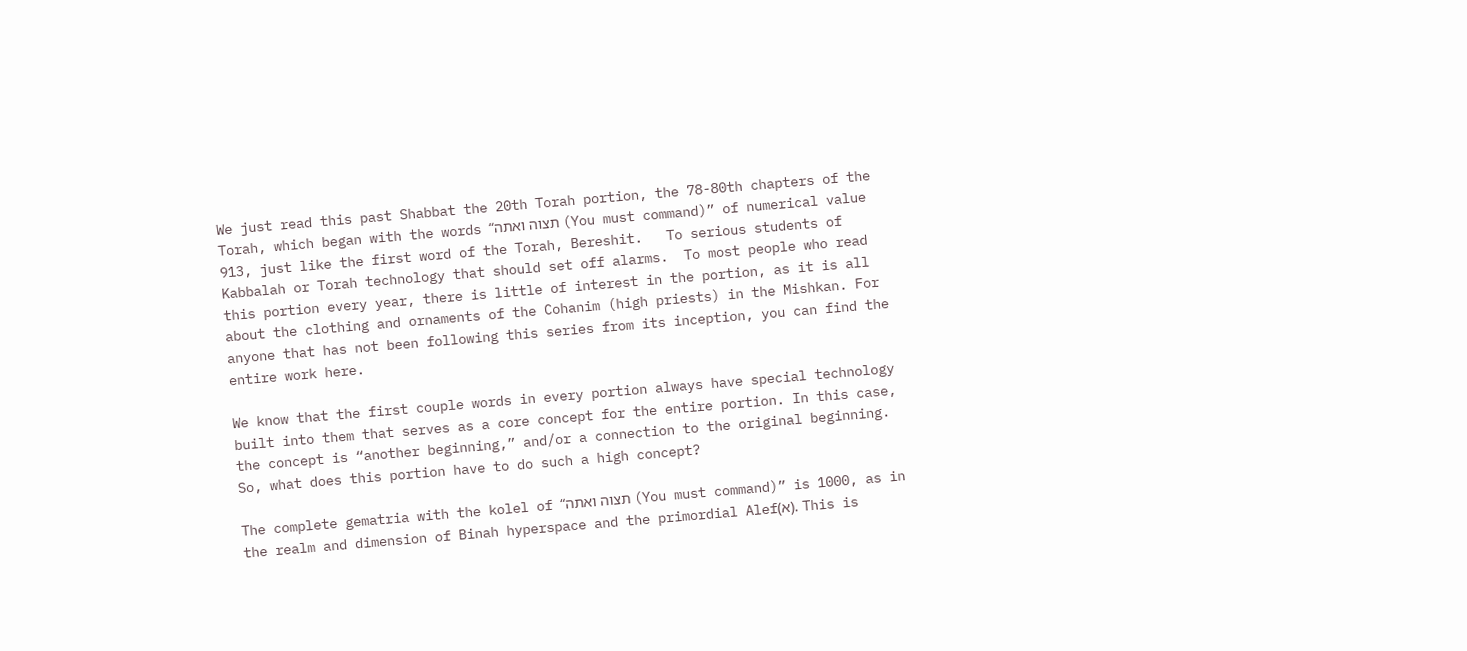We just read this past Shabbat the 20th Torah portion, the 78-80th chapters of the Torah, which began with the words “תצוה ואתה (You must command)” of numerical value 913, just like the first word of the Torah, Bereshit.   To serious students of Kabbalah or Torah technology that should set off alarms.  To most people who read this portion every year, there is little of interest in the portion, as it is all about the clothing and ornaments of the Cohanim (high priests) in the Mishkan. For anyone that has not been following this series from its inception, you can find the entire work here.

We know that the first couple words in every portion always have special technology built into them that serves as a core concept for the entire portion. In this case, the concept is “another beginning,” and/or a connection to the original beginning.  So, what does this portion have to do such a high concept?

The complete gematria with the kolel of “תצוה ואתה (You must command)” is 1000, as in the realm and dimension of Binah hyperspace and the primordial Alef(א). This is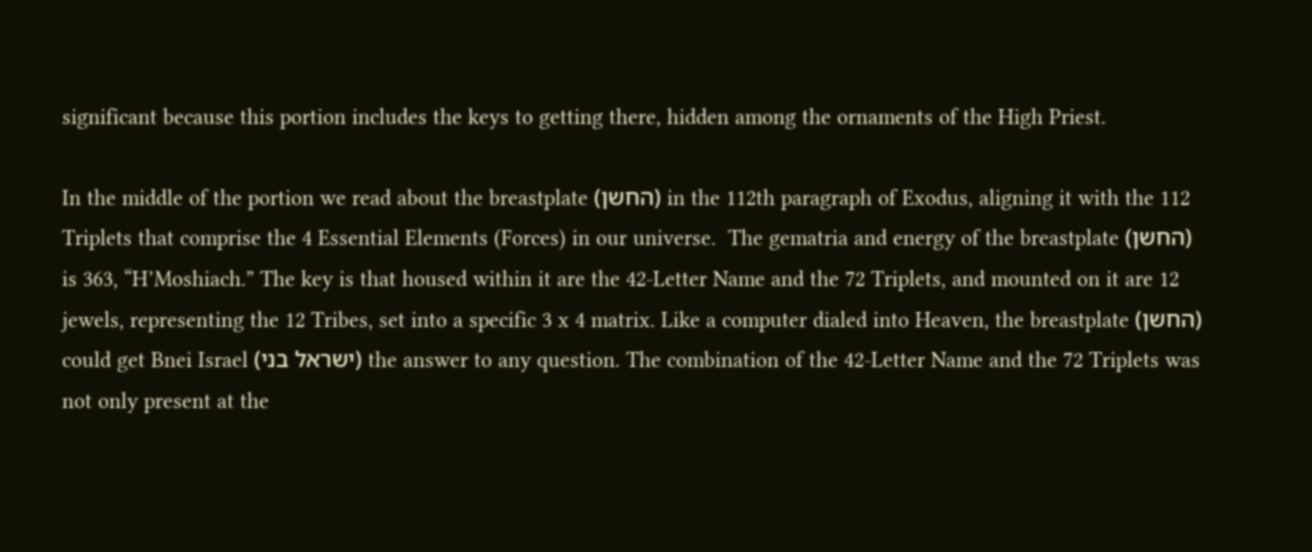significant because this portion includes the keys to getting there, hidden among the ornaments of the High Priest.

In the middle of the portion we read about the breastplate (החשן) in the 112th paragraph of Exodus, aligning it with the 112 Triplets that comprise the 4 Essential Elements (Forces) in our universe.  The gematria and energy of the breastplate (החשן) is 363, “H’Moshiach.” The key is that housed within it are the 42-Letter Name and the 72 Triplets, and mounted on it are 12 jewels, representing the 12 Tribes, set into a specific 3 x 4 matrix. Like a computer dialed into Heaven, the breastplate (החשן) could get Bnei Israel (ישראל בני) the answer to any question. The combination of the 42-Letter Name and the 72 Triplets was not only present at the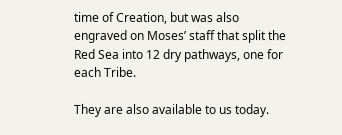time of Creation, but was also engraved on Moses’ staff that split the Red Sea into 12 dry pathways, one for each Tribe.

They are also available to us today.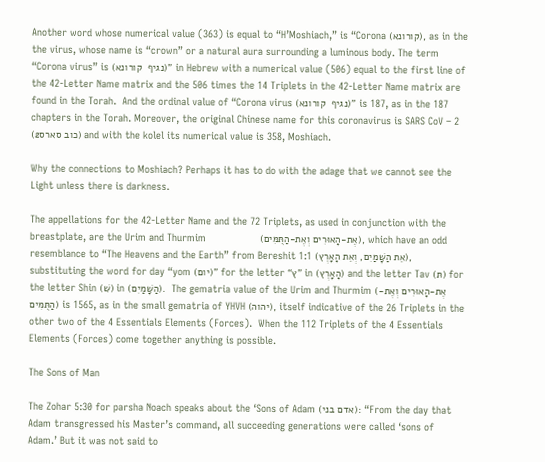Another word whose numerical value (363) is equal to “H’Moshiach,” is “Corona (קורונא), as in the the virus, whose name is “crown” or a natural aura surrounding a luminous body. The term “Corona virus” is (נגיף  קורונא)” in Hebrew with a numerical value (506) equal to the first line of the 42-Letter Name matrix and the 506 times the 14 Triplets in the 42-Letter Name matrix are found in the Torah.  And the ordinal value of “Corona virus (נגיף  קורונא)” is 187, as in the 187 chapters in the Torah. Moreover, the original Chinese name for this coronavirus is SARS CoV – 2 (2כוב סארס) and with the kolel its numerical value is 358, Moshiach.

Why the connections to Moshiach? Perhaps it has to do with the adage that we cannot see the Light unless there is darkness.

The appellations for the 42-Letter Name and the 72 Triplets, as used in conjunction with the breastplate, are the Urim and Thurmim                  (אֶת-הָאוּרִים וְאֶת-הַתֻּמִּים), which have an odd resemblance to “The Heavens and the Earth” from Bereshit 1:1 (אֵת הַשָּׁמַיִם, וְאֵת הָאָרֶץ), substituting the word for day “yom (יום)” for the letter “ץ” in (הָאָרֶץ) and the letter Tav (תּ) for the letter Shin (שּׁ) in (הַשָּׁמַיִם).  The gematria value of the Urim and Thurmim (אֶת-הָאוּרִים וְאֶת-הַתֻּמִּים) is 1565, as in the small gematria of YHVH (יהוה), itself indicative of the 26 Triplets in the other two of the 4 Essentials Elements (Forces).  When the 112 Triplets of the 4 Essentials Elements (Forces) come together anything is possible.

The Sons of Man

The Zohar 5:30 for parsha Noach speaks about the ‘Sons of Adam (אדם בני): “From the day that Adam transgressed his Master’s command, all succeeding generations were called ‘sons of Adam.’ But it was not said to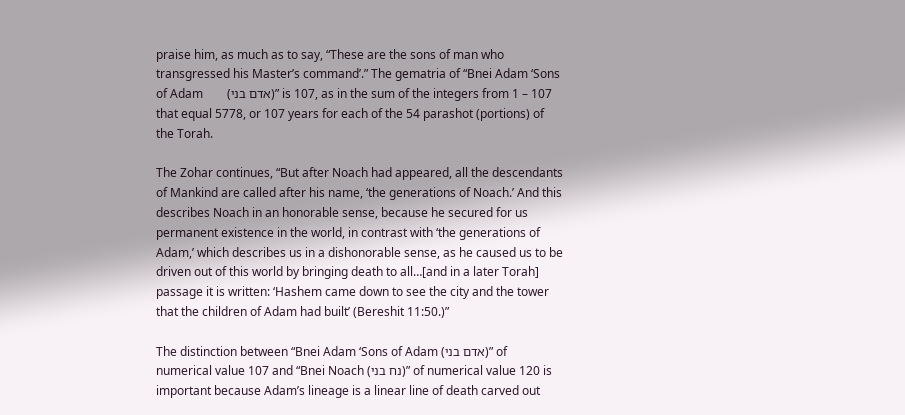praise him, as much as to say, “These are the sons of man who transgressed his Master’s command’.” The gematria of “Bnei Adam ‘Sons of Adam        (אדם בני)” is 107, as in the sum of the integers from 1 – 107 that equal 5778, or 107 years for each of the 54 parashot (portions) of the Torah.

The Zohar continues, “But after Noach had appeared, all the descendants of Mankind are called after his name, ‘the generations of Noach.’ And this describes Noach in an honorable sense, because he secured for us permanent existence in the world, in contrast with ‘the generations of Adam,’ which describes us in a dishonorable sense, as he caused us to be driven out of this world by bringing death to all…[and in a later Torah] passage it is written: ‘Hashem came down to see the city and the tower that the children of Adam had built’ (Bereshit 11:50.)”

The distinction between “Bnei Adam ‘Sons of Adam (אדם בני)” of numerical value 107 and “Bnei Noach (נח בני)” of numerical value 120 is important because Adam’s lineage is a linear line of death carved out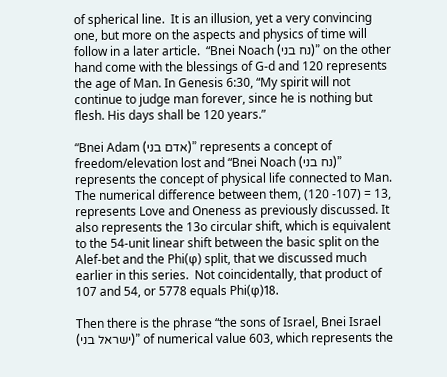of spherical line.  It is an illusion, yet a very convincing one, but more on the aspects and physics of time will follow in a later article.  “Bnei Noach (נח בני)” on the other hand come with the blessings of G-d and 120 represents the age of Man. In Genesis 6:30, “My spirit will not continue to judge man forever, since he is nothing but flesh. His days shall be 120 years.”

“Bnei Adam (אדם בני)” represents a concept of freedom/elevation lost and “Bnei Noach (נח בני)” represents the concept of physical life connected to Man. The numerical difference between them, (120 -107) = 13, represents Love and Oneness as previously discussed. It also represents the 13o circular shift, which is equivalent to the 54-unit linear shift between the basic split on the Alef-bet and the Phi(φ) split, that we discussed much earlier in this series.  Not coincidentally, that product of 107 and 54, or 5778 equals Phi(φ)18.

Then there is the phrase “the sons of Israel, Bnei Israel (ישראל בני)” of numerical value 603, which represents the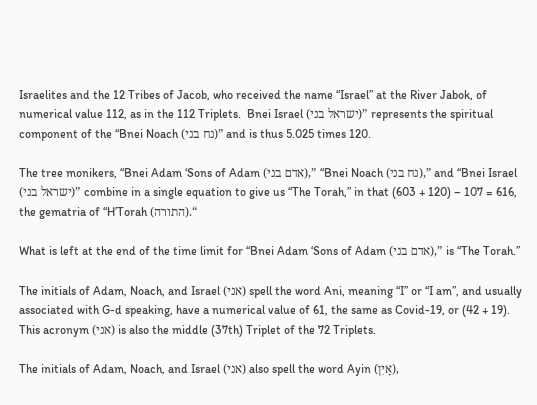Israelites and the 12 Tribes of Jacob, who received the name “Israel” at the River Jabok, of numerical value 112, as in the 112 Triplets.  Bnei Israel (ישראל בני)” represents the spiritual component of the “Bnei Noach (נח בני)” and is thus 5.025 times 120.

The tree monikers, “Bnei Adam ‘Sons of Adam (אדם בני),” “Bnei Noach (נח בני),” and “Bnei Israel (ישראל בני)” combine in a single equation to give us “The Torah,” in that (603 + 120) – 107 = 616, the gematria of “H’Torah (התורה).“

What is left at the end of the time limit for “Bnei Adam ‘Sons of Adam (אדם בני),” is “The Torah.”

The initials of Adam, Noach, and Israel (אני) spell the word Ani, meaning “I” or “I am”, and usually associated with G-d speaking, have a numerical value of 61, the same as Covid-19, or (42 + 19).  This acronym (אני) is also the middle (37th) Triplet of the 72 Triplets.

The initials of Adam, Noach, and Israel (אני) also spell the word Ayin (אַיִן),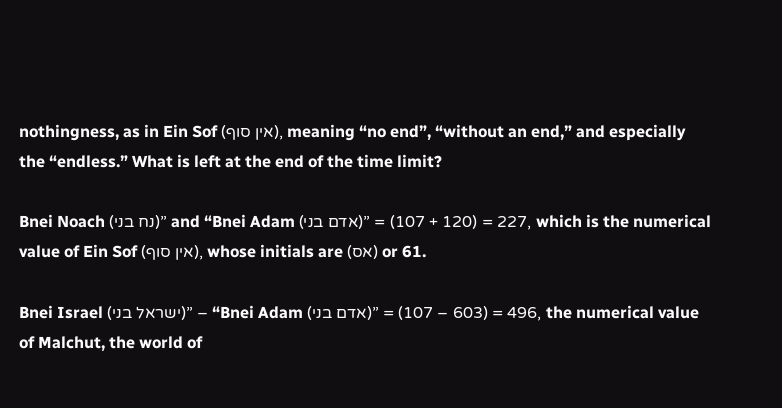nothingness, as in Ein Sof (אין סוף), meaning “no end”, “without an end,” and especially the “endless.” What is left at the end of the time limit?

Bnei Noach (נח בני)” and “Bnei Adam (אדם בני)” = (120 + 107) = 227, which is the numerical value of Ein Sof (אין סוף), whose initials are (אס) or 61.

Bnei Israel (ישראל בני)” – “Bnei Adam (אדם בני)” = (603 – 107) = 496, the numerical value of Malchut, the world of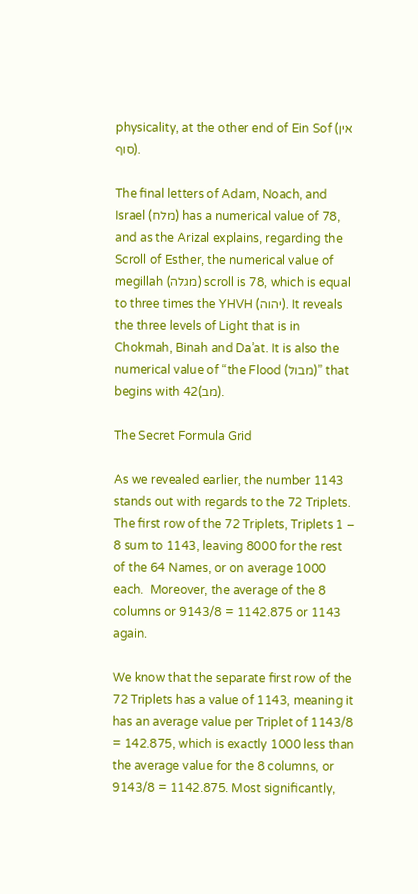physicality, at the other end of Ein Sof (אין סוף).

The final letters of Adam, Noach, and Israel (מלח) has a numerical value of 78, and as the Arizal explains, regarding the Scroll of Esther, the numerical value of megillah (מגלה) scroll is 78, which is equal to three times the YHVH (יהוה). It reveals the three levels of Light that is in Chokmah, Binah and Da’at. It is also the numerical value of “the Flood (מבול)” that begins with 42(מב).

The Secret Formula Grid

As we revealed earlier, the number 1143 stands out with regards to the 72 Triplets. The first row of the 72 Triplets, Triplets 1 – 8 sum to 1143, leaving 8000 for the rest of the 64 Names, or on average 1000 each.  Moreover, the average of the 8 columns or 9143/8 = 1142.875 or 1143 again.

We know that the separate first row of the 72 Triplets has a value of 1143, meaning it has an average value per Triplet of 1143/8 = 142.875, which is exactly 1000 less than the average value for the 8 columns, or 9143/8 = 1142.875. Most significantly,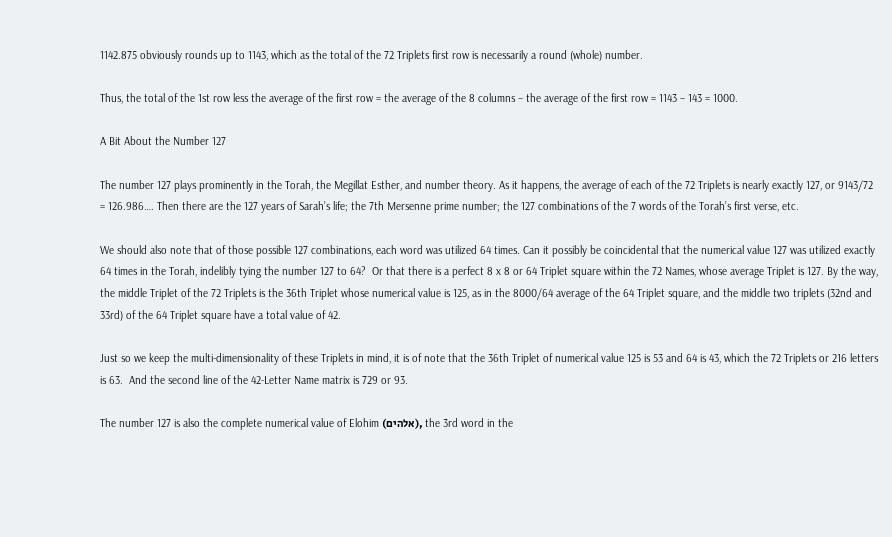1142.875 obviously rounds up to 1143, which as the total of the 72 Triplets first row is necessarily a round (whole) number.

Thus, the total of the 1st row less the average of the first row = the average of the 8 columns – the average of the first row = 1143 – 143 = 1000.

A Bit About the Number 127

The number 127 plays prominently in the Torah, the Megillat Esther, and number theory. As it happens, the average of each of the 72 Triplets is nearly exactly 127, or 9143/72 = 126.986…. Then there are the 127 years of Sarah’s life; the 7th Mersenne prime number; the 127 combinations of the 7 words of the Torah’s first verse, etc.

We should also note that of those possible 127 combinations, each word was utilized 64 times. Can it possibly be coincidental that the numerical value 127 was utilized exactly 64 times in the Torah, indelibly tying the number 127 to 64?  Or that there is a perfect 8 x 8 or 64 Triplet square within the 72 Names, whose average Triplet is 127. By the way, the middle Triplet of the 72 Triplets is the 36th Triplet whose numerical value is 125, as in the 8000/64 average of the 64 Triplet square, and the middle two triplets (32nd and 33rd) of the 64 Triplet square have a total value of 42.

Just so we keep the multi-dimensionality of these Triplets in mind, it is of note that the 36th Triplet of numerical value 125 is 53 and 64 is 43, which the 72 Triplets or 216 letters is 63.  And the second line of the 42-Letter Name matrix is 729 or 93.

The number 127 is also the complete numerical value of Elohim (אלהים), the 3rd word in the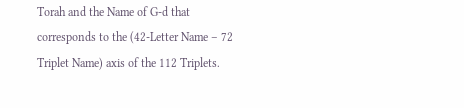Torah and the Name of G-d that corresponds to the (42-Letter Name – 72 Triplet Name) axis of the 112 Triplets.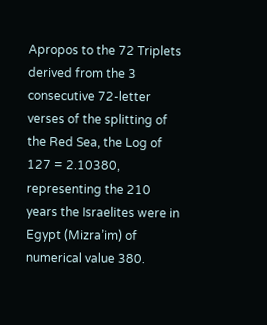Apropos to the 72 Triplets derived from the 3 consecutive 72-letter verses of the splitting of the Red Sea, the Log of 127 = 2.10380, representing the 210 years the Israelites were in Egypt (Mizra’im) of numerical value 380.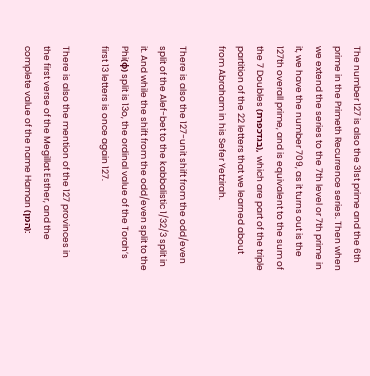The number 127 is also the 31st prime and the 6th prime in the Primeth Recurrence series. Then when we extend the series to the 7th level or 7th prime in it, we have the number 709, as it turns out is the 127th overall prime, and is equivalent to the sum of the 7 Doubles (בגדכפרת), which are part of the triple partition of the 22 letters that we learned about from Abraham in his Sefer Yetzirah.

There is also the 127-unit shift from the odd/even split of the Alef-bet to the kabbalistic 1/32/3 split in it. And while the shift from the odd/even split to the Phi(φ) split is 13o, the ordinal value of the Torah’s first 13 letters is once again 127.

There is also the mention of the 127 provinces in the first verse of the Megillat Esther, and the complete value of the name Haman (המן):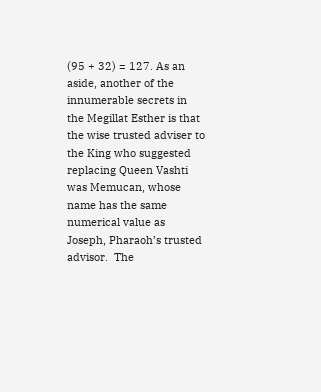(95 + 32) = 127. As an aside, another of the innumerable secrets in the Megillat Esther is that the wise trusted adviser to the King who suggested replacing Queen Vashti was Memucan, whose name has the same numerical value as Joseph, Pharaoh’s trusted advisor.  The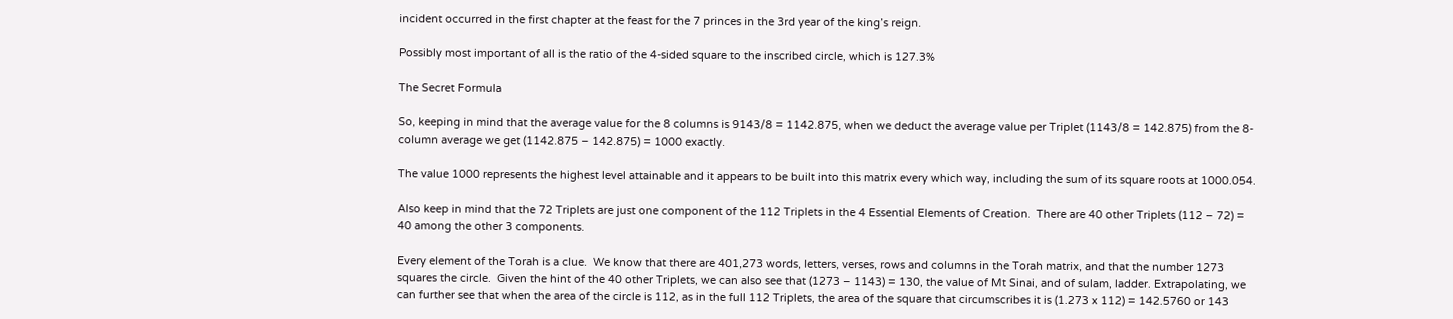incident occurred in the first chapter at the feast for the 7 princes in the 3rd year of the king’s reign.

Possibly most important of all is the ratio of the 4-sided square to the inscribed circle, which is 127.3%

The Secret Formula

So, keeping in mind that the average value for the 8 columns is 9143/8 = 1142.875, when we deduct the average value per Triplet (1143/8 = 142.875) from the 8-column average we get (1142.875 – 142.875) = 1000 exactly.

The value 1000 represents the highest level attainable and it appears to be built into this matrix every which way, including the sum of its square roots at 1000.054.

Also keep in mind that the 72 Triplets are just one component of the 112 Triplets in the 4 Essential Elements of Creation.  There are 40 other Triplets (112 – 72) = 40 among the other 3 components.

Every element of the Torah is a clue.  We know that there are 401,273 words, letters, verses, rows and columns in the Torah matrix, and that the number 1273 squares the circle.  Given the hint of the 40 other Triplets, we can also see that (1273 – 1143) = 130, the value of Mt Sinai, and of sulam, ladder. Extrapolating, we can further see that when the area of the circle is 112, as in the full 112 Triplets, the area of the square that circumscribes it is (1.273 x 112) = 142.5760 or 143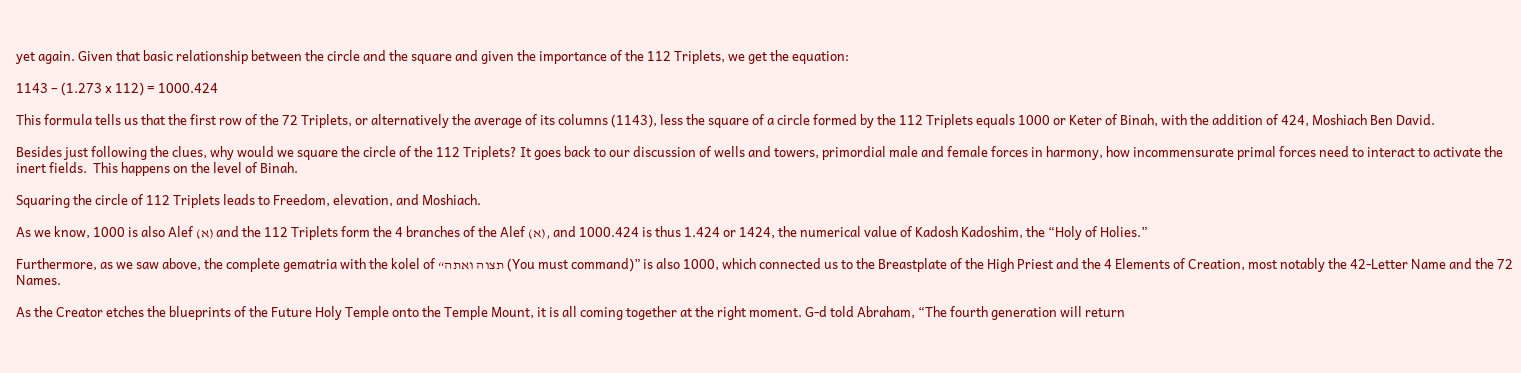yet again. Given that basic relationship between the circle and the square and given the importance of the 112 Triplets, we get the equation:

1143 – (1.273 x 112) = 1000.424

This formula tells us that the first row of the 72 Triplets, or alternatively the average of its columns (1143), less the square of a circle formed by the 112 Triplets equals 1000 or Keter of Binah, with the addition of 424, Moshiach Ben David.

Besides just following the clues, why would we square the circle of the 112 Triplets? It goes back to our discussion of wells and towers, primordial male and female forces in harmony, how incommensurate primal forces need to interact to activate the inert fields.  This happens on the level of Binah.

Squaring the circle of 112 Triplets leads to Freedom, elevation, and Moshiach.

As we know, 1000 is also Alef (א) and the 112 Triplets form the 4 branches of the Alef (א), and 1000.424 is thus 1.424 or 1424, the numerical value of Kadosh Kadoshim, the “Holy of Holies.”

Furthermore, as we saw above, the complete gematria with the kolel of “תצוה ואתה (You must command)” is also 1000, which connected us to the Breastplate of the High Priest and the 4 Elements of Creation, most notably the 42-Letter Name and the 72 Names.

As the Creator etches the blueprints of the Future Holy Temple onto the Temple Mount, it is all coming together at the right moment. G-d told Abraham, “The fourth generation will return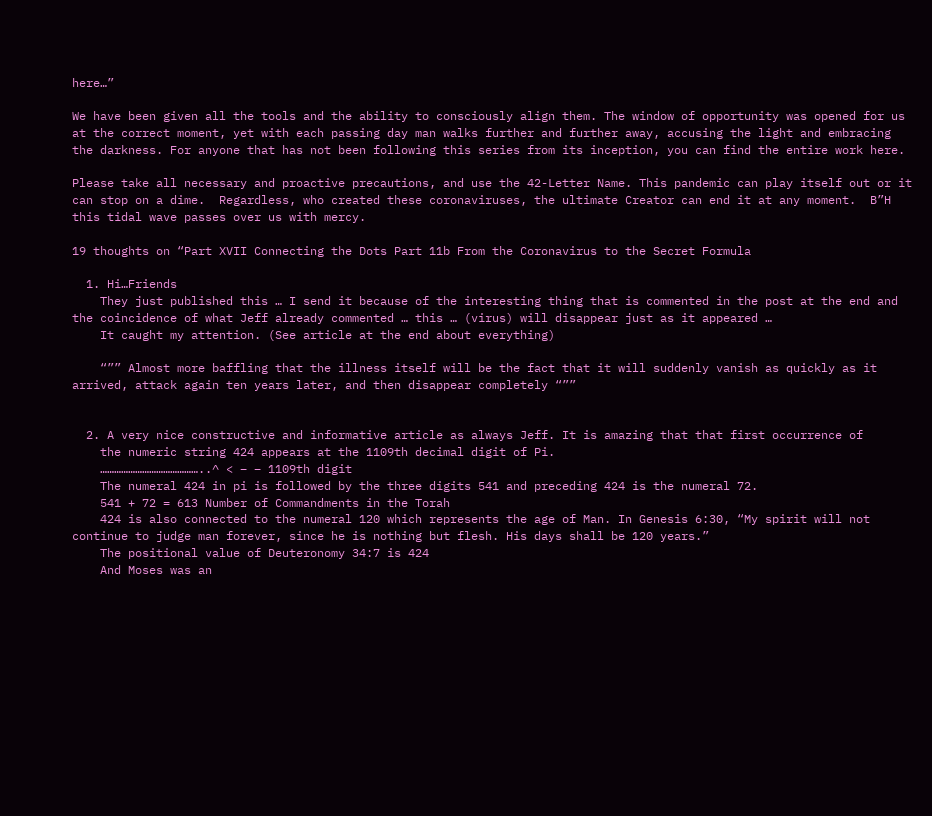here…”

We have been given all the tools and the ability to consciously align them. The window of opportunity was opened for us at the correct moment, yet with each passing day man walks further and further away, accusing the light and embracing the darkness. For anyone that has not been following this series from its inception, you can find the entire work here.

Please take all necessary and proactive precautions, and use the 42-Letter Name. This pandemic can play itself out or it can stop on a dime.  Regardless, who created these coronaviruses, the ultimate Creator can end it at any moment.  B”H this tidal wave passes over us with mercy.

19 thoughts on “Part XVII Connecting the Dots Part 11b From the Coronavirus to the Secret Formula

  1. Hi…Friends
    They just published this … I send it because of the interesting thing that is commented in the post at the end and the coincidence of what Jeff already commented … this … (virus) will disappear just as it appeared …
    It caught my attention. (See article at the end about everything)

    “”” Almost more baffling that the illness itself will be the fact that it will suddenly vanish as quickly as it arrived, attack again ten years later, and then disappear completely “””


  2. A very nice constructive and informative article as always Jeff. It is amazing that that first occurrence of
    the numeric string 424 appears at the 1109th decimal digit of Pi.
    ……………………………………..^ < – – 1109th digit
    The numeral 424 in pi is followed by the three digits 541 and preceding 424 is the numeral 72.
    541 + 72 = 613 Number of Commandments in the Torah
    424 is also connected to the numeral 120 which represents the age of Man. In Genesis 6:30, “My spirit will not continue to judge man forever, since he is nothing but flesh. His days shall be 120 years.”
    The positional value of Deuteronomy 34:7 is 424
    And Moses was an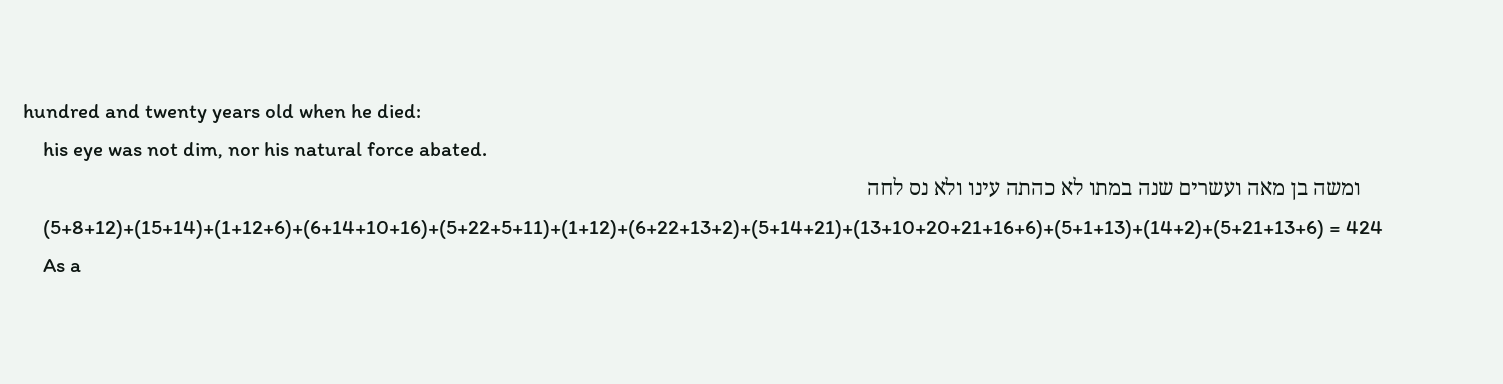hundred and twenty years old when he died:
    his eye was not dim, nor his natural force abated.
    ומשה בן מאה ועשרים שנה במתו לא כהתה עינו ולא נס לחה
    (5+8+12)+(15+14)+(1+12+6)+(6+14+10+16)+(5+22+5+11)+(1+12)+(6+22+13+2)+(5+14+21)+(13+10+20+21+16+6)+(5+1+13)+(14+2)+(5+21+13+6) = 424
    As a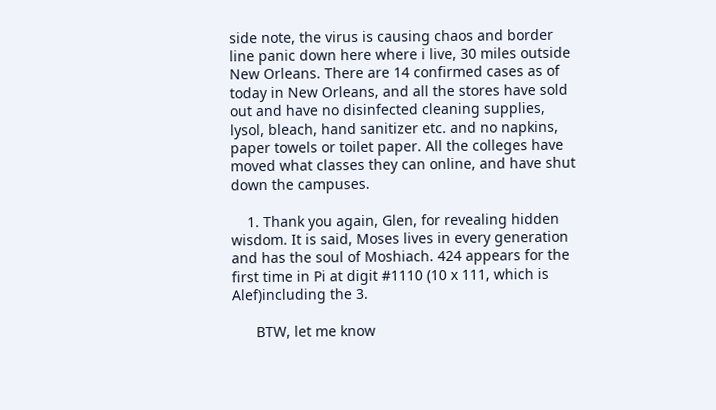side note, the virus is causing chaos and border line panic down here where i live, 30 miles outside New Orleans. There are 14 confirmed cases as of today in New Orleans, and all the stores have sold out and have no disinfected cleaning supplies, lysol, bleach, hand sanitizer etc. and no napkins, paper towels or toilet paper. All the colleges have moved what classes they can online, and have shut down the campuses.

    1. Thank you again, Glen, for revealing hidden wisdom. It is said, Moses lives in every generation and has the soul of Moshiach. 424 appears for the first time in Pi at digit #1110 (10 x 111, which is Alef)including the 3.

      BTW, let me know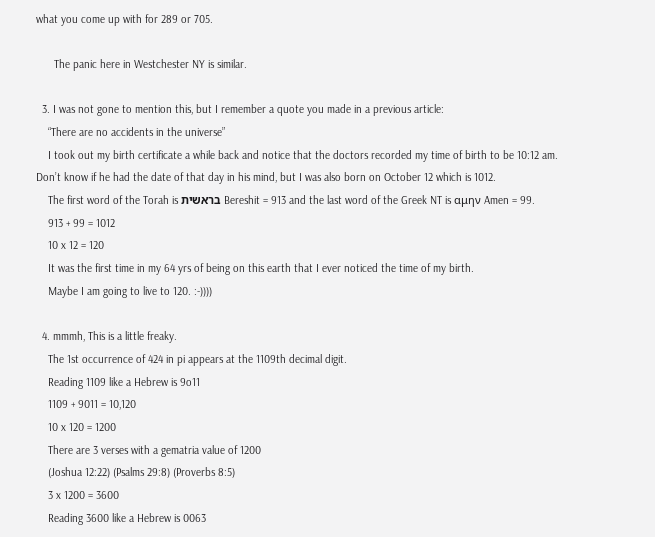what you come up with for 289 or 705.

      The panic here in Westchester NY is similar.

  3. I was not gone to mention this, but I remember a quote you made in a previous article:
    “There are no accidents in the universe”
    I took out my birth certificate a while back and notice that the doctors recorded my time of birth to be 10:12 am. Don’t know if he had the date of that day in his mind, but I was also born on October 12 which is 1012.
    The first word of the Torah is בראשית Bereshit = 913 and the last word of the Greek NT is αμην Amen = 99.
    913 + 99 = 1012
    10 x 12 = 120
    It was the first time in my 64 yrs of being on this earth that I ever noticed the time of my birth.
    Maybe I am going to live to 120. :-))))

  4. mmmh, This is a little freaky.
    The 1st occurrence of 424 in pi appears at the 1109th decimal digit.
    Reading 1109 like a Hebrew is 9o11
    1109 + 9011 = 10,120
    10 x 120 = 1200
    There are 3 verses with a gematria value of 1200
    (Joshua 12:22) (Psalms 29:8) (Proverbs 8:5)
    3 x 1200 = 3600
    Reading 3600 like a Hebrew is 0063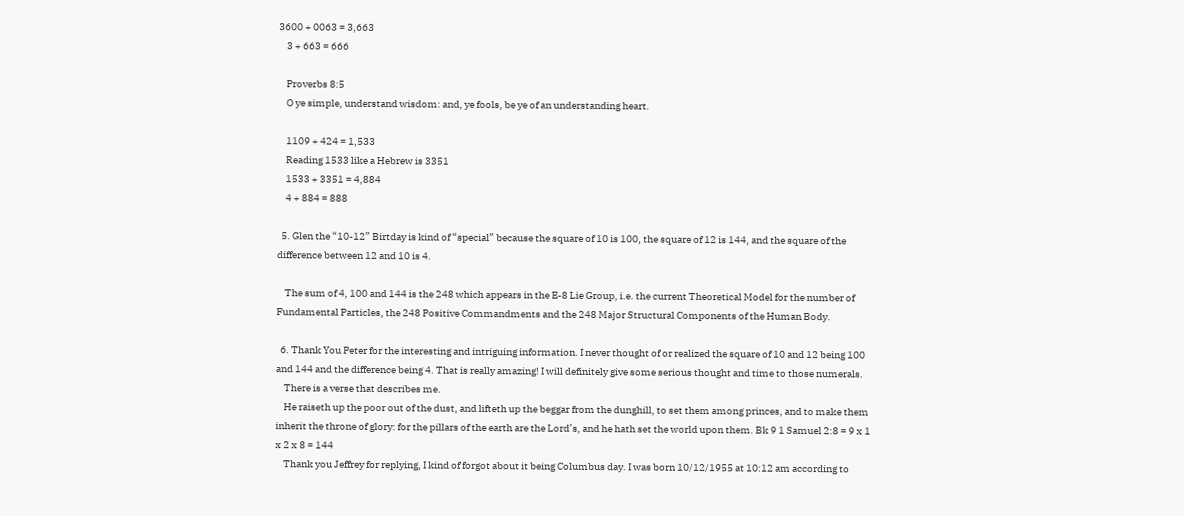3600 + 0063 = 3,663
    3 + 663 = 666

    Proverbs 8:5
    O ye simple, understand wisdom: and, ye fools, be ye of an understanding heart.

    1109 + 424 = 1,533
    Reading 1533 like a Hebrew is 3351
    1533 + 3351 = 4,884
    4 + 884 = 888

  5. Glen the “10-12” Birtday is kind of “special” because the square of 10 is 100, the square of 12 is 144, and the square of the difference between 12 and 10 is 4.

    The sum of 4, 100 and 144 is the 248 which appears in the E-8 Lie Group, i.e. the current Theoretical Model for the number of Fundamental Particles, the 248 Positive Commandments and the 248 Major Structural Components of the Human Body.

  6. Thank You Peter for the interesting and intriguing information. I never thought of or realized the square of 10 and 12 being 100 and 144 and the difference being 4. That is really amazing! I will definitely give some serious thought and time to those numerals.
    There is a verse that describes me.
    He raiseth up the poor out of the dust, and lifteth up the beggar from the dunghill, to set them among princes, and to make them inherit the throne of glory: for the pillars of the earth are the Lord’s, and he hath set the world upon them. Bk 9 1 Samuel 2:8 = 9 x 1 x 2 x 8 = 144
    Thank you Jeffrey for replying, I kind of forgot about it being Columbus day. I was born 10/12/1955 at 10:12 am according to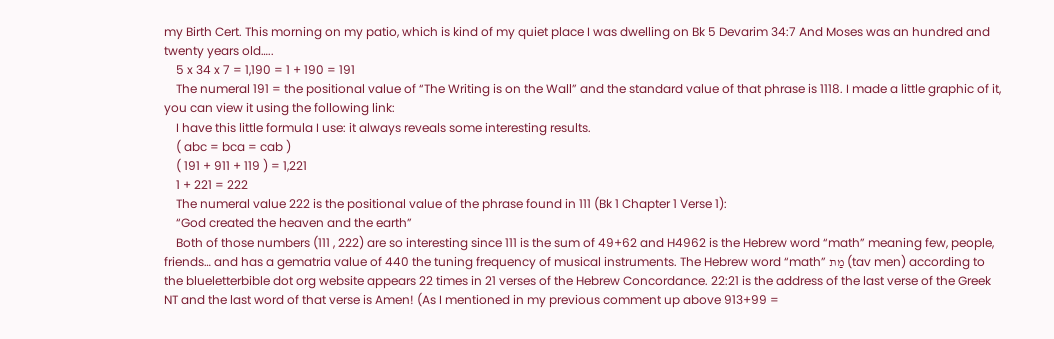my Birth Cert. This morning on my patio, which is kind of my quiet place I was dwelling on Bk 5 Devarim 34:7 And Moses was an hundred and twenty years old…..
    5 x 34 x 7 = 1,190 = 1 + 190 = 191
    The numeral 191 = the positional value of “The Writing is on the Wall” and the standard value of that phrase is 1118. I made a little graphic of it, you can view it using the following link:
    I have this little formula I use: it always reveals some interesting results.
    ( abc = bca = cab )
    ( 191 + 911 + 119 ) = 1,221
    1 + 221 = 222
    The numeral value 222 is the positional value of the phrase found in 111 (Bk 1 Chapter 1 Verse 1):
    “God created the heaven and the earth”
    Both of those numbers (111 , 222) are so interesting since 111 is the sum of 49+62 and H4962 is the Hebrew word “math” meaning few, people, friends… and has a gematria value of 440 the tuning frequency of musical instruments. The Hebrew word “math” מַת (tav men) according to the blueletterbible dot org website appears 22 times in 21 verses of the Hebrew Concordance. 22:21 is the address of the last verse of the Greek NT and the last word of that verse is Amen! (As I mentioned in my previous comment up above 913+99 =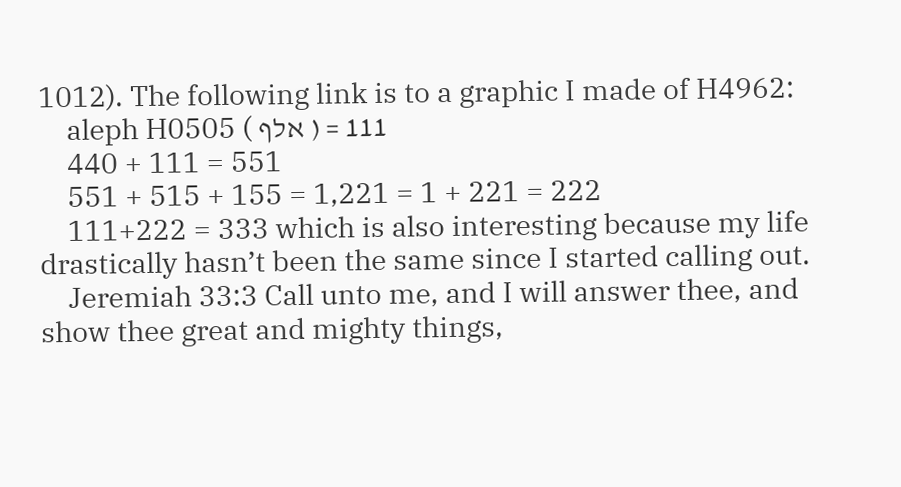1012). The following link is to a graphic I made of H4962:
    aleph H0505 ( אלף ) = 111
    440 + 111 = 551
    551 + 515 + 155 = 1,221 = 1 + 221 = 222
    111+222 = 333 which is also interesting because my life drastically hasn’t been the same since I started calling out.
    Jeremiah 33:3 Call unto me, and I will answer thee, and show thee great and mighty things,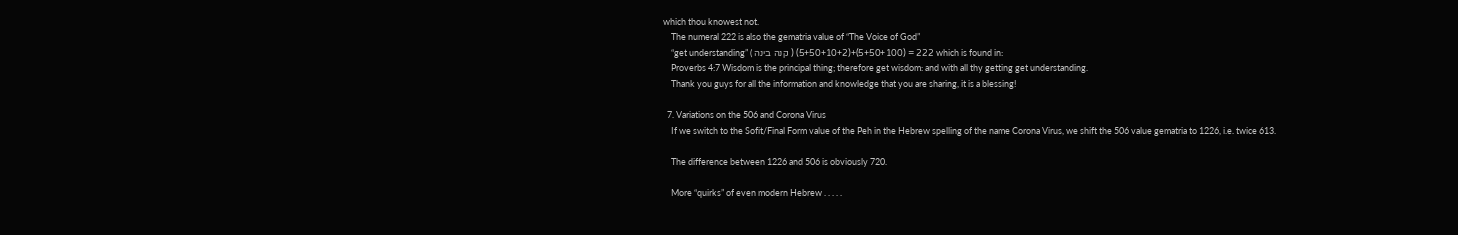which thou knowest not.
    The numeral 222 is also the gematria value of “The Voice of God”
    “get understanding” ( קנה בינה ) (5+50+10+2)+(5+50+100) = 222 which is found in:
    Proverbs 4:7 Wisdom is the principal thing; therefore get wisdom: and with all thy getting get understanding.
    Thank you guys for all the information and knowledge that you are sharing, it is a blessing!

  7. Variations on the 506 and Corona Virus
    If we switch to the Sofit/Final Form value of the Peh in the Hebrew spelling of the name Corona Virus, we shift the 506 value gematria to 1226, i.e. twice 613.

    The difference between 1226 and 506 is obviously 720.

    More “quirks” of even modern Hebrew . . . . .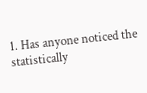1. Has anyone noticed the statistically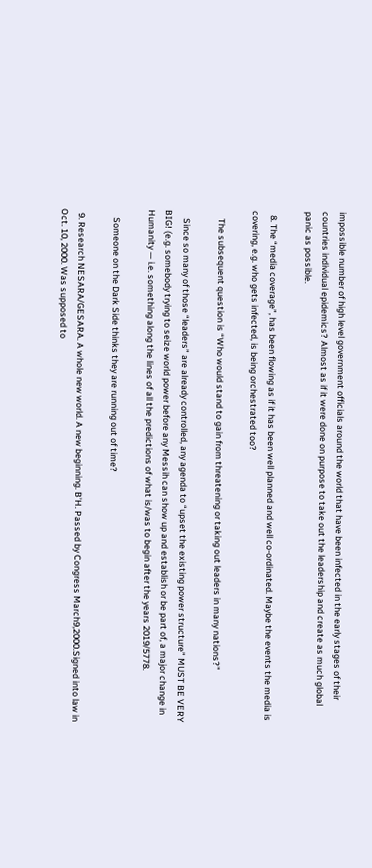impossible number of high level government officials around the world that have been infected in the early stages of their countries individual epidemics? Almost as if it were done on purpose to take out the leadership and create as much global panic as possible.

  8. The “media coverage”, has been flowing as if it has been well planned and well co-ordinated. Maybe the events the media is covering, e.g. who gets infected, is being orchestrated too?

    The subsequent question is “Who would stand to gain from threatening or taking out leaders in many nations?”

    Since so many of those “leaders” are already controlled, any agenda to “upset the existing power structure” MUST BE VERY BIG! (e.g. somebody trying to seize world power before any Messih can show up and establish or be part of, a major change in Humanity — i.e. something along the lines of all the predictions of what is/was to begin after the years 2019/5778.

    Someone on the Dark Side thinks they are running out of time?

  9. Research NESARA/GESARA. A whole new world. A new beginning. B’H. Passed by Congress March9,2000.Signed into law in Oct. 10, 2000. Was supposed to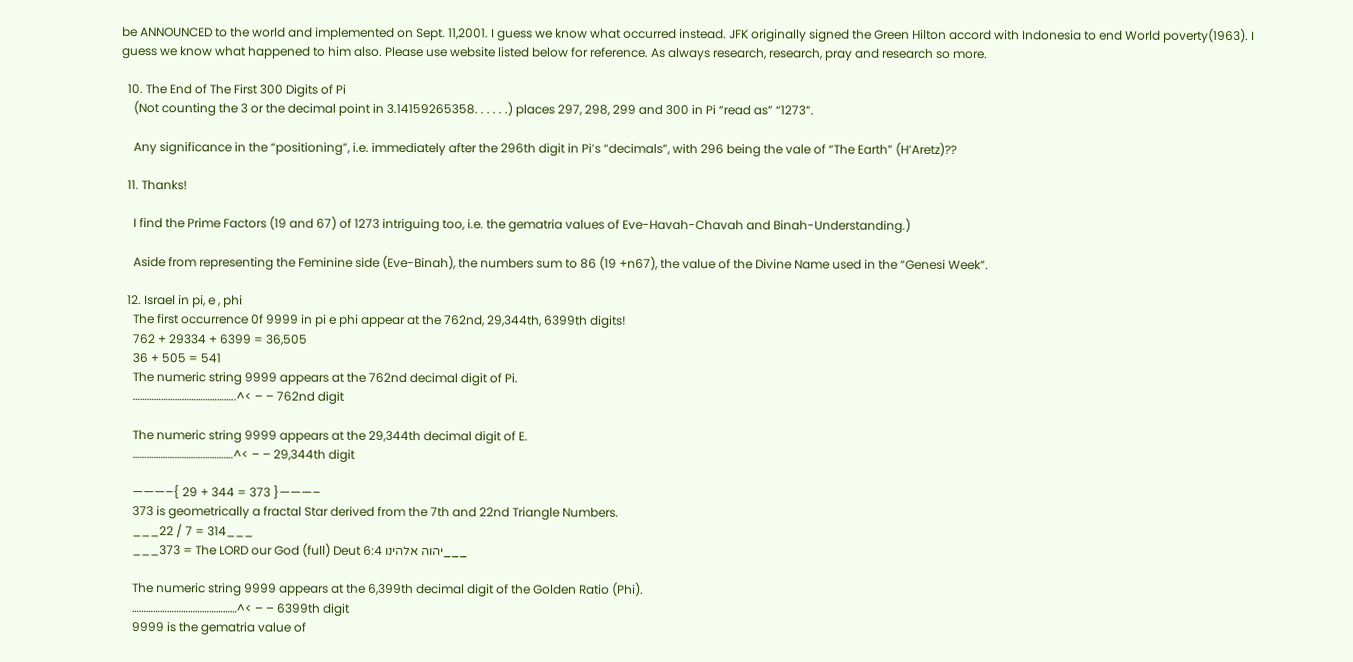be ANNOUNCED to the world and implemented on Sept. 11,2001. I guess we know what occurred instead. JFK originally signed the Green Hilton accord with Indonesia to end World poverty(1963). I guess we know what happened to him also. Please use website listed below for reference. As always research, research, pray and research so more.

  10. The End of The First 300 Digits of Pi
    (Not counting the 3 or the decimal point in 3.14159265358. . . . . .) places 297, 298, 299 and 300 in Pi “read as” “1273”.

    Any significance in the “positioning”, i.e. immediately after the 296th digit in Pi’s “decimals”, with 296 being the vale of “The Earth” (H’Aretz)??

  11. Thanks!

    I find the Prime Factors (19 and 67) of 1273 intriguing too, i.e. the gematria values of Eve-Havah-Chavah and Binah-Understanding.)

    Aside from representing the Feminine side (Eve-Binah), the numbers sum to 86 (19 +n67), the value of the Divine Name used in the “Genesi Week”.

  12. Israel in pi, e , phi
    The first occurrence 0f 9999 in pi e phi appear at the 762nd, 29,344th, 6399th digits!
    762 + 29334 + 6399 = 36,505
    36 + 505 = 541
    The numeric string 9999 appears at the 762nd decimal digit of Pi.
    ……………………………………..^< – – 762nd digit

    The numeric string 9999 appears at the 29,344th decimal digit of E.
    …………………………………….^< – – 29,344th digit

    ———–{ 29 + 344 = 373 }———–
    373 is geometrically a fractal Star derived from the 7th and 22nd Triangle Numbers.
    ___22 / 7 = 314___
    ___373 = The LORD our God (full) Deut 6:4 יהוה אלהינו___

    The numeric string 9999 appears at the 6,399th decimal digit of the Golden Ratio (Phi).
    ………………………………………^< – – 6399th digit
    9999 is the gematria value of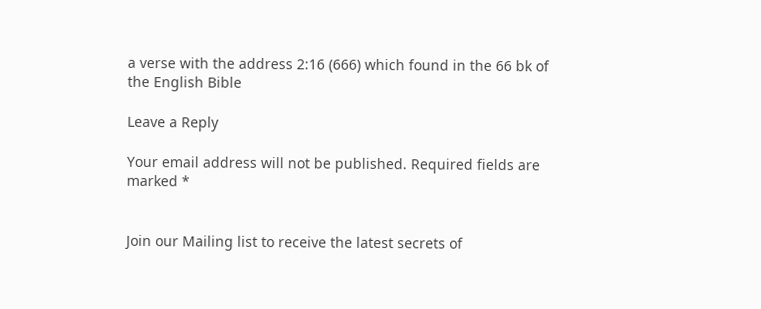a verse with the address 2:16 (666) which found in the 66 bk of the English Bible

Leave a Reply

Your email address will not be published. Required fields are marked *


Join our Mailing list to receive the latest secrets of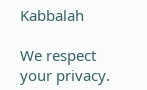Kabbalah

We respect your privacy.